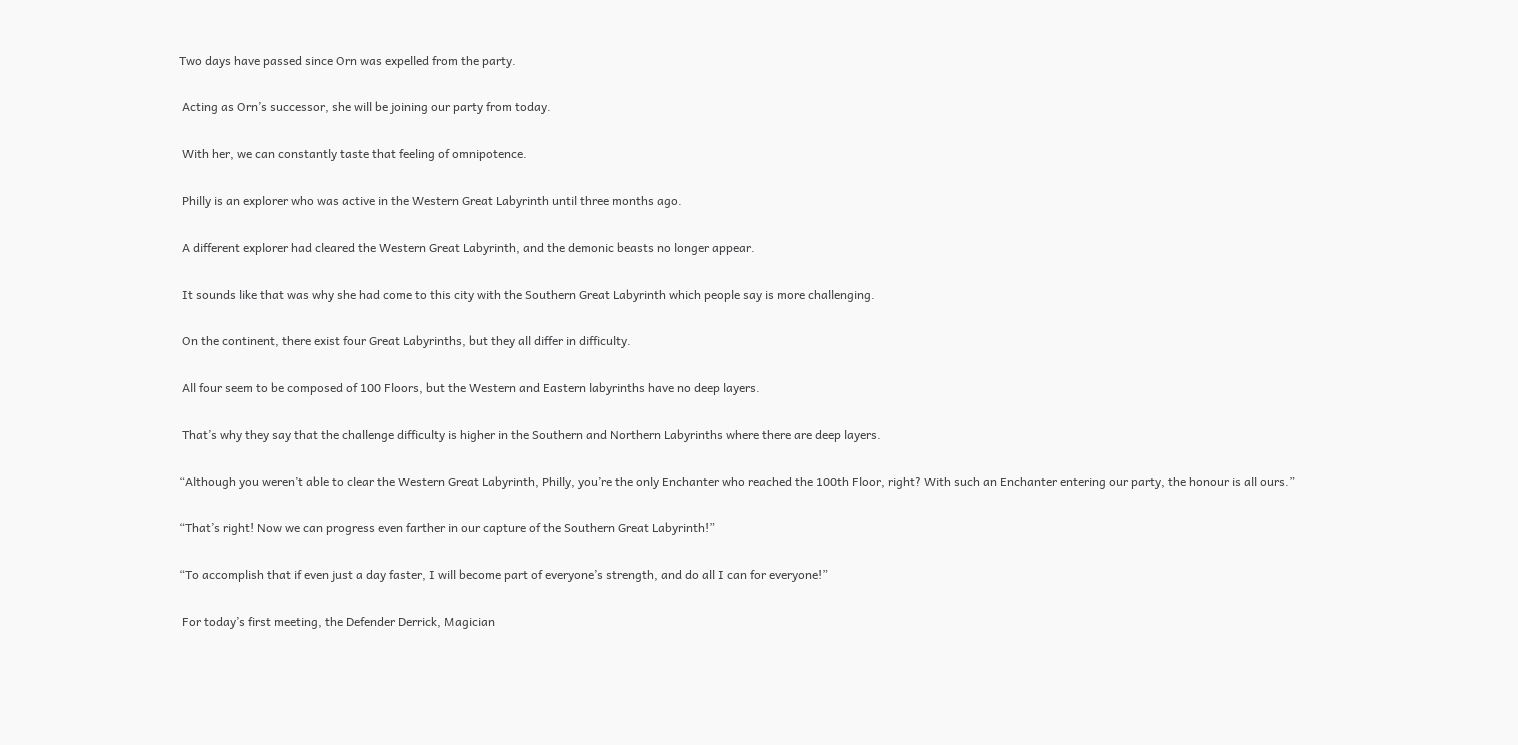Two days have passed since Orn was expelled from the party.

 Acting as Orn’s successor, she will be joining our party from today.

 With her, we can constantly taste that feeling of omnipotence.

 Philly is an explorer who was active in the Western Great Labyrinth until three months ago.

 A different explorer had cleared the Western Great Labyrinth, and the demonic beasts no longer appear.

 It sounds like that was why she had come to this city with the Southern Great Labyrinth which people say is more challenging.

 On the continent, there exist four Great Labyrinths, but they all differ in difficulty.

 All four seem to be composed of 100 Floors, but the Western and Eastern labyrinths have no deep layers.

 That’s why they say that the challenge difficulty is higher in the Southern and Northern Labyrinths where there are deep layers.

“Although you weren’t able to clear the Western Great Labyrinth, Philly, you’re the only Enchanter who reached the 100th Floor, right? With such an Enchanter entering our party, the honour is all ours.”

“That’s right! Now we can progress even farther in our capture of the Southern Great Labyrinth!”

“To accomplish that if even just a day faster, I will become part of everyone’s strength, and do all I can for everyone!”

 For today’s first meeting, the Defender Derrick, Magician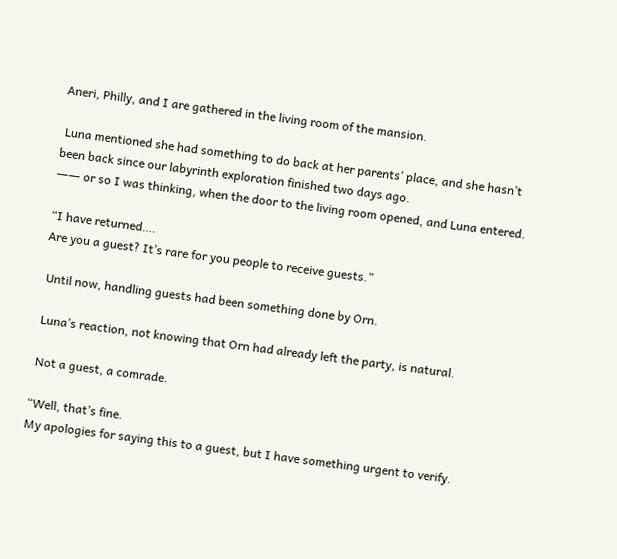Aneri, Philly, and I are gathered in the living room of the mansion.

 Luna mentioned she had something to do back at her parents’ place, and she hasn’t been back since our labyrinth exploration finished two days ago.
―― or so I was thinking, when the door to the living room opened, and Luna entered.

“I have returned….
Are you a guest? It’s rare for you people to receive guests.”

 Until now, handling guests had been something done by Orn.

 Luna’s reaction, not knowing that Orn had already left the party, is natural.

 Not a guest, a comrade.

“Well, that’s fine.
My apologies for saying this to a guest, but I have something urgent to verify.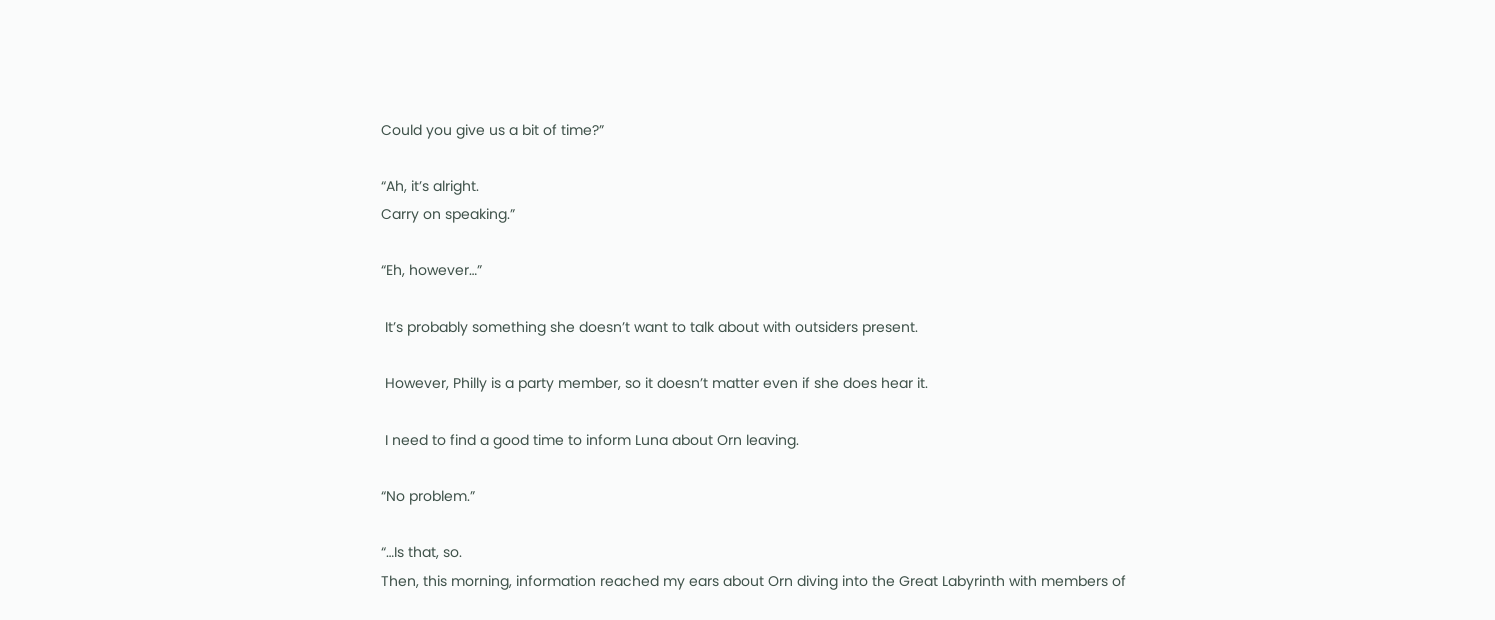Could you give us a bit of time?”

“Ah, it’s alright.
Carry on speaking.”

“Eh, however…”

 It’s probably something she doesn’t want to talk about with outsiders present.

 However, Philly is a party member, so it doesn’t matter even if she does hear it.

 I need to find a good time to inform Luna about Orn leaving.

“No problem.”

“…Is that, so.
Then, this morning, information reached my ears about Orn diving into the Great Labyrinth with members of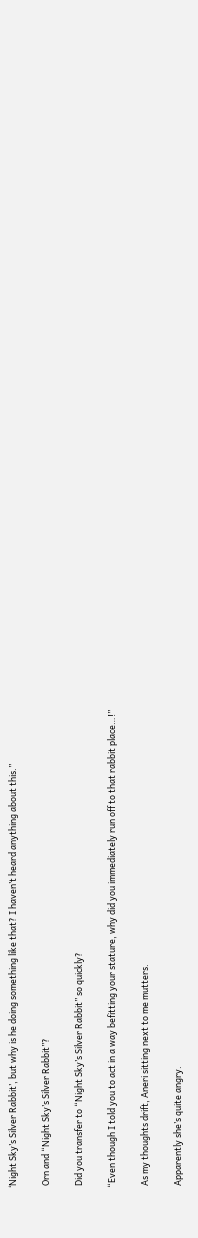‘Night Sky’s Silver Rabbit’, but why is he doing something like that? I haven’t heard anything about this.”

 Orn and “Night Sky’s Silver Rabbit”?

 Did you transfer to “Night Sky’s Silver Rabbit” so quickly?

“Even though I told you to act in a way befitting your stature, why did you immediately run off to that rabbit place…!”

 As my thoughts drift, Aneri sitting next to me mutters.

 Apparently she’s quite angry.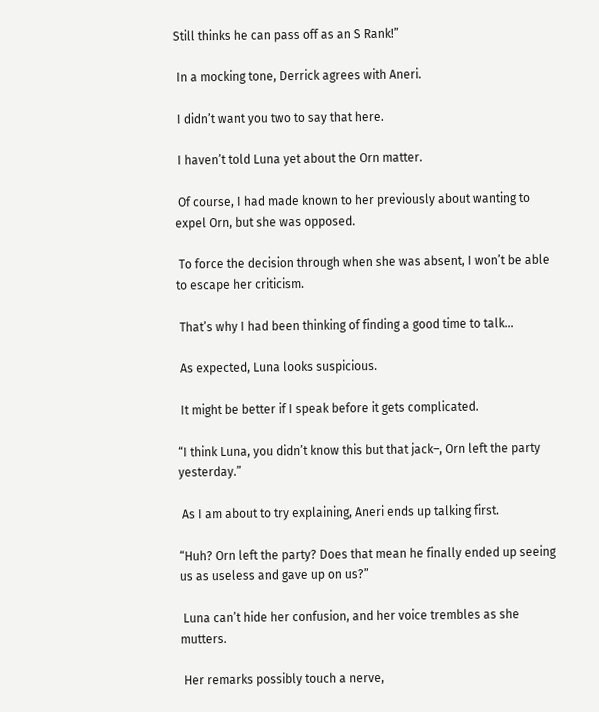Still thinks he can pass off as an S Rank!”

 In a mocking tone, Derrick agrees with Aneri.

 I didn’t want you two to say that here.

 I haven’t told Luna yet about the Orn matter.

 Of course, I had made known to her previously about wanting to expel Orn, but she was opposed.

 To force the decision through when she was absent, I won’t be able to escape her criticism.

 That’s why I had been thinking of finding a good time to talk…

 As expected, Luna looks suspicious.

 It might be better if I speak before it gets complicated.

“I think Luna, you didn’t know this but that jack–, Orn left the party yesterday.”

 As I am about to try explaining, Aneri ends up talking first.

“Huh? Orn left the party? Does that mean he finally ended up seeing us as useless and gave up on us?”

 Luna can’t hide her confusion, and her voice trembles as she mutters.

 Her remarks possibly touch a nerve,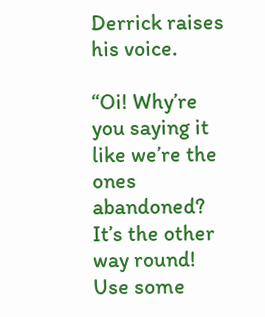Derrick raises his voice.

“Oi! Why’re you saying it like we’re the ones abandoned? It’s the other way round! Use some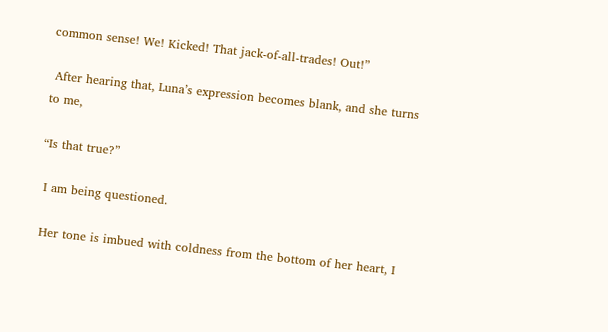common sense! We! Kicked! That jack-of-all-trades! Out!”

 After hearing that, Luna’s expression becomes blank, and she turns to me,

“Is that true?”

 I am being questioned.

 Her tone is imbued with coldness from the bottom of her heart, I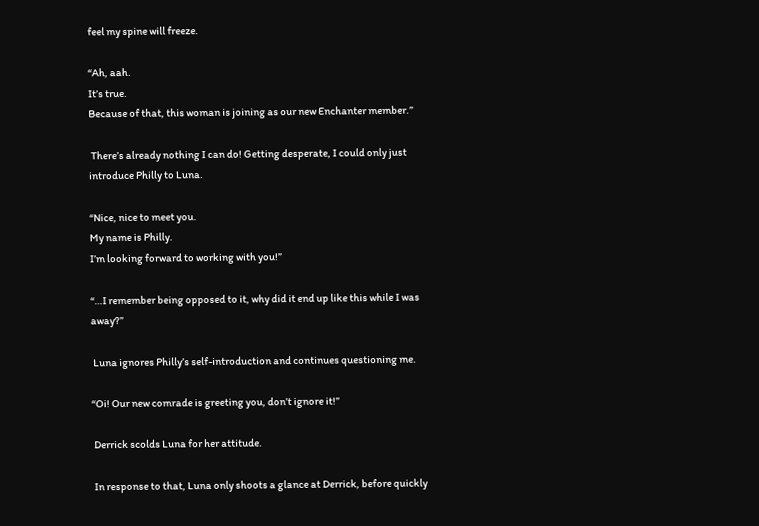feel my spine will freeze.

“Ah, aah.
It’s true.
Because of that, this woman is joining as our new Enchanter member.”

 There’s already nothing I can do! Getting desperate, I could only just introduce Philly to Luna.

“Nice, nice to meet you.
My name is Philly.
I’m looking forward to working with you!”

“…I remember being opposed to it, why did it end up like this while I was away?”

 Luna ignores Philly’s self-introduction and continues questioning me.

“Oi! Our new comrade is greeting you, don’t ignore it!”

 Derrick scolds Luna for her attitude.

 In response to that, Luna only shoots a glance at Derrick, before quickly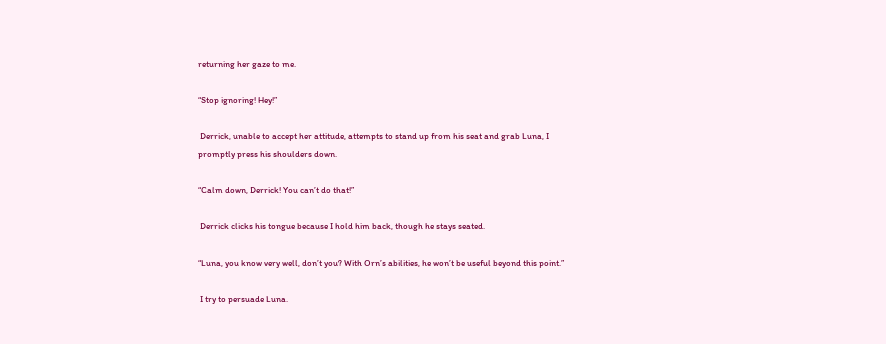returning her gaze to me.

“Stop ignoring! Hey!”

 Derrick, unable to accept her attitude, attempts to stand up from his seat and grab Luna, I promptly press his shoulders down.

“Calm down, Derrick! You can’t do that!”

 Derrick clicks his tongue because I hold him back, though he stays seated.

“Luna, you know very well, don’t you? With Orn’s abilities, he won’t be useful beyond this point.”

 I try to persuade Luna.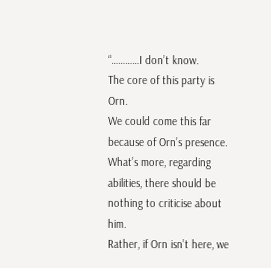“…………I don’t know.
The core of this party is Orn.
We could come this far because of Orn’s presence.
What’s more, regarding abilities, there should be nothing to criticise about him.
Rather, if Orn isn’t here, we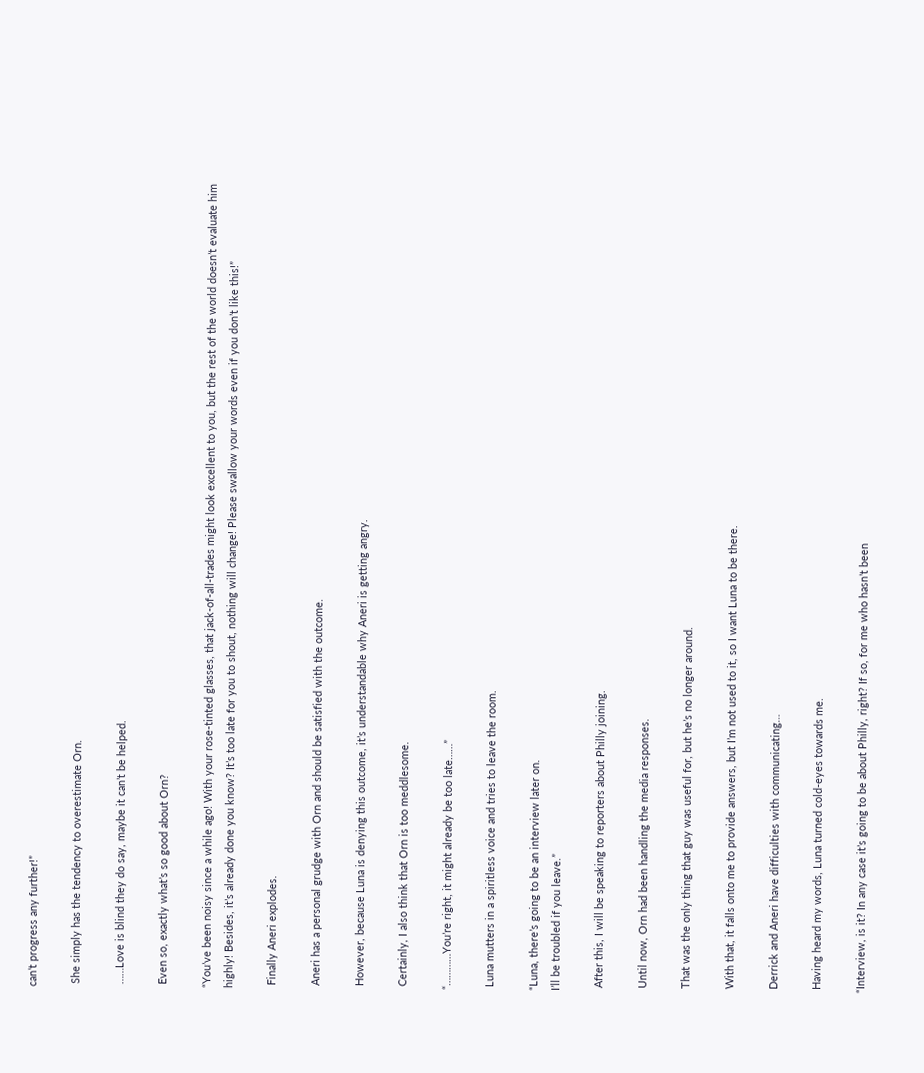can’t progress any further!”

 She simply has the tendency to overestimate Orn.

 ……Love is blind they do say, maybe it can’t be helped.

 Even so, exactly what’s so good about Orn?

“You’ve been noisy since a while ago! With your rose-tinted glasses, that jack-of-all-trades might look excellent to you, but the rest of the world doesn’t evaluate him highly! Besides, it’s already done you know? It’s too late for you to shout, nothing will change! Please swallow your words even if you don’t like this!”

 Finally Aneri explodes.

 Aneri has a personal grudge with Orn and should be satisfied with the outcome.

 However, because Luna is denying this outcome, it’s understandable why Aneri is getting angry.

 Certainly, I also think that Orn is too meddlesome.

“…………You’re right, it might already be too late……”

 Luna mutters in a spiritless voice and tries to leave the room.

“Luna, there’s going to be an interview later on.
I’ll be troubled if you leave.”

 After this, I will be speaking to reporters about Philly joining.

 Until now, Orn had been handling the media responses.

 That was the only thing that guy was useful for, but he’s no longer around.

 With that, it falls onto me to provide answers, but I’m not used to it, so I want Luna to be there.

 Derrick and Aneri have difficulties with communicating…

 Having heard my words, Luna turned cold-eyes towards me.

“Interview, is it? In any case it’s going to be about Philly, right? If so, for me who hasn’t been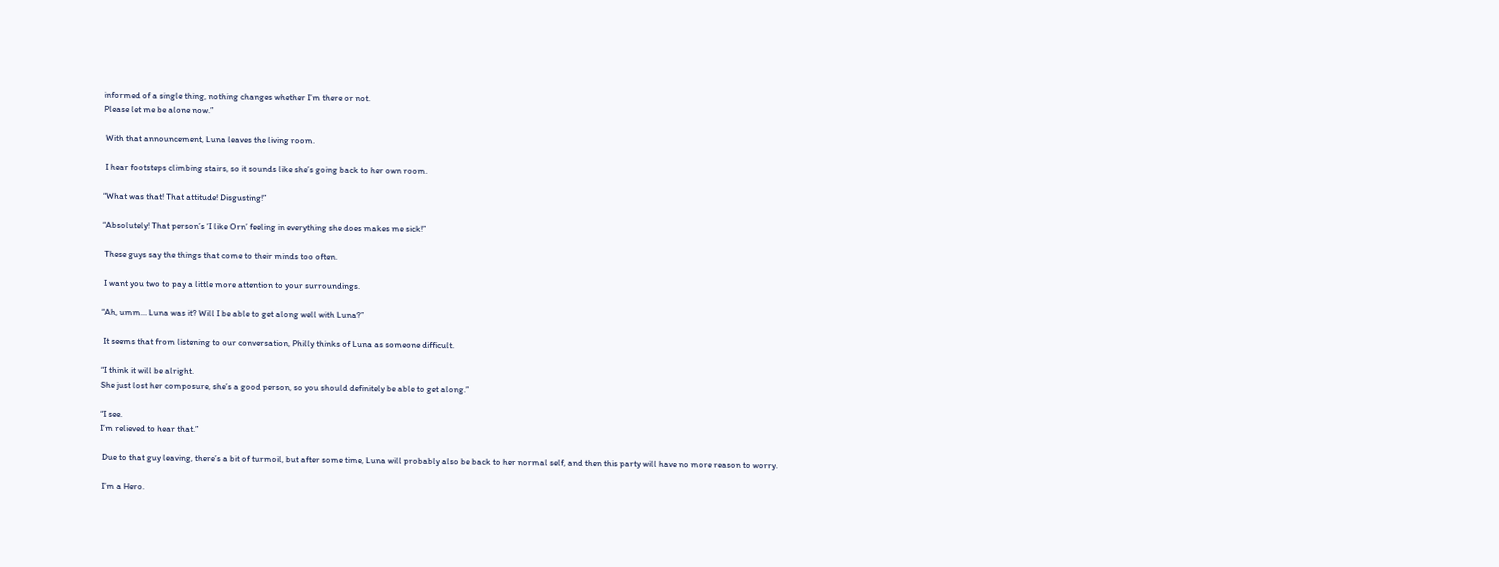informed of a single thing, nothing changes whether I’m there or not.
Please let me be alone now.”

 With that announcement, Luna leaves the living room.

 I hear footsteps climbing stairs, so it sounds like she’s going back to her own room.

“What was that! That attitude! Disgusting!”

“Absolutely! That person’s ‘I like Orn’ feeling in everything she does makes me sick!”

 These guys say the things that come to their minds too often.

 I want you two to pay a little more attention to your surroundings.

“Ah, umm… Luna was it? Will I be able to get along well with Luna?”

 It seems that from listening to our conversation, Philly thinks of Luna as someone difficult.

“I think it will be alright.
She just lost her composure, she’s a good person, so you should definitely be able to get along.”

“I see.
I’m relieved to hear that.”

 Due to that guy leaving, there’s a bit of turmoil, but after some time, Luna will probably also be back to her normal self, and then this party will have no more reason to worry.

 I’m a Hero.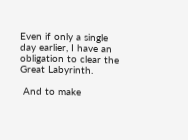Even if only a single day earlier, I have an obligation to clear the Great Labyrinth.

 And to make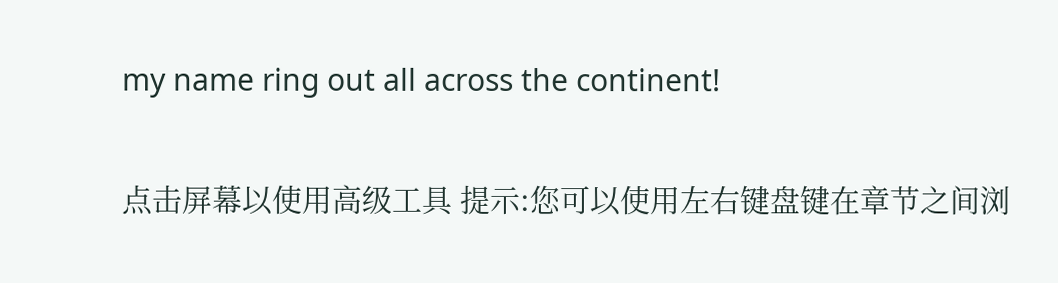my name ring out all across the continent!

点击屏幕以使用高级工具 提示:您可以使用左右键盘键在章节之间浏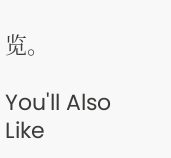览。

You'll Also Like